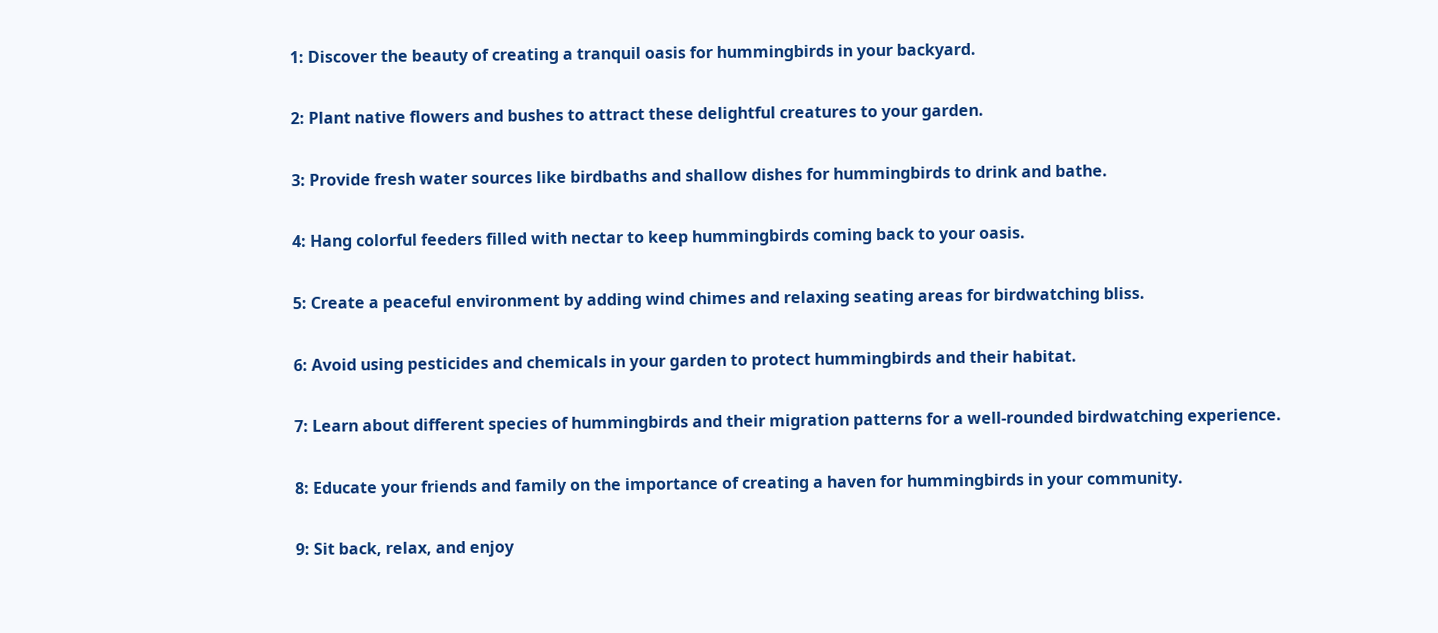1: Discover the beauty of creating a tranquil oasis for hummingbirds in your backyard.

2: Plant native flowers and bushes to attract these delightful creatures to your garden.

3: Provide fresh water sources like birdbaths and shallow dishes for hummingbirds to drink and bathe.

4: Hang colorful feeders filled with nectar to keep hummingbirds coming back to your oasis.

5: Create a peaceful environment by adding wind chimes and relaxing seating areas for birdwatching bliss.

6: Avoid using pesticides and chemicals in your garden to protect hummingbirds and their habitat.

7: Learn about different species of hummingbirds and their migration patterns for a well-rounded birdwatching experience.

8: Educate your friends and family on the importance of creating a haven for hummingbirds in your community.

9: Sit back, relax, and enjoy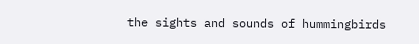the sights and sounds of hummingbirds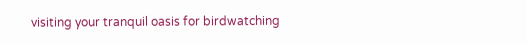visiting your tranquil oasis for birdwatching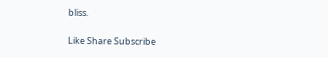bliss.

Like Share Subscribe